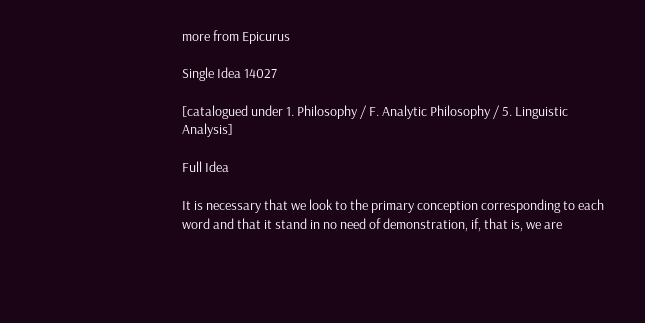more from Epicurus

Single Idea 14027

[catalogued under 1. Philosophy / F. Analytic Philosophy / 5. Linguistic Analysis]

Full Idea

It is necessary that we look to the primary conception corresponding to each word and that it stand in no need of demonstration, if, that is, we are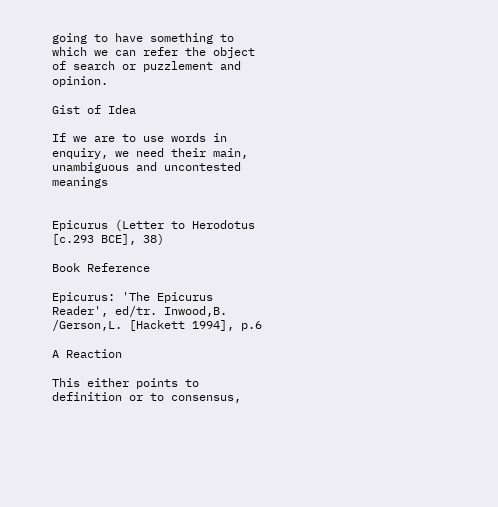going to have something to which we can refer the object of search or puzzlement and opinion.

Gist of Idea

If we are to use words in enquiry, we need their main, unambiguous and uncontested meanings


Epicurus (Letter to Herodotus [c.293 BCE], 38)

Book Reference

Epicurus: 'The Epicurus Reader', ed/tr. Inwood,B. /Gerson,L. [Hackett 1994], p.6

A Reaction

This either points to definition or to consensus,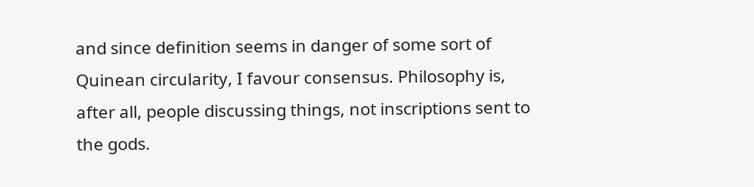and since definition seems in danger of some sort of Quinean circularity, I favour consensus. Philosophy is, after all, people discussing things, not inscriptions sent to the gods.